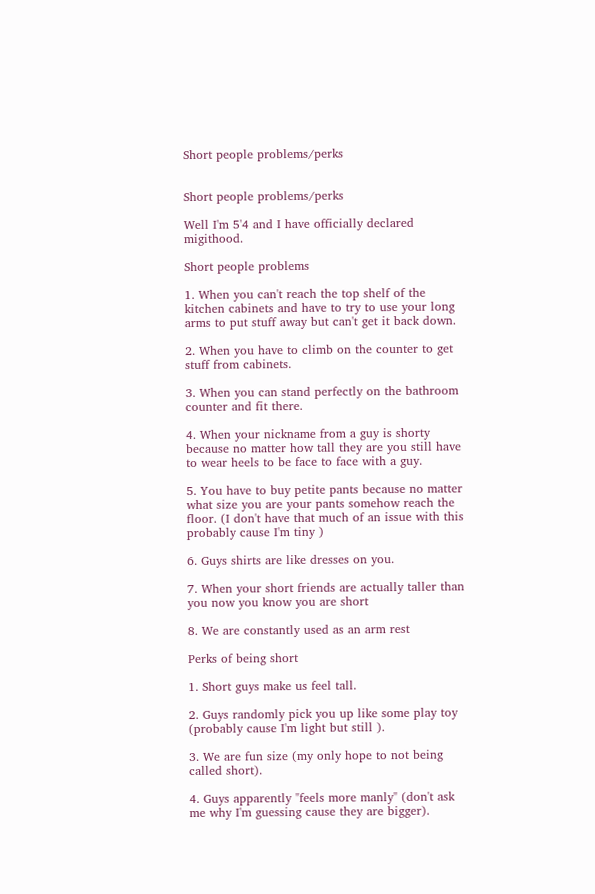Short people problems/perks


Short people problems/perks

Well I'm 5'4 and I have officially declared migithood.

Short people problems

1. When you can't reach the top shelf of the kitchen cabinets and have to try to use your long arms to put stuff away but can't get it back down.

2. When you have to climb on the counter to get stuff from cabinets.

3. When you can stand perfectly on the bathroom counter and fit there.

4. When your nickname from a guy is shorty because no matter how tall they are you still have to wear heels to be face to face with a guy.

5. You have to buy petite pants because no matter what size you are your pants somehow reach the floor. (I don't have that much of an issue with this probably cause I'm tiny )

6. Guys shirts are like dresses on you.

7. When your short friends are actually taller than you now you know you are short

8. We are constantly used as an arm rest

Perks of being short

1. Short guys make us feel tall.

2. Guys randomly pick you up like some play toy (probably cause I'm light but still ).

3. We are fun size (my only hope to not being called short).

4. Guys apparently "feels more manly" (don't ask me why I'm guessing cause they are bigger).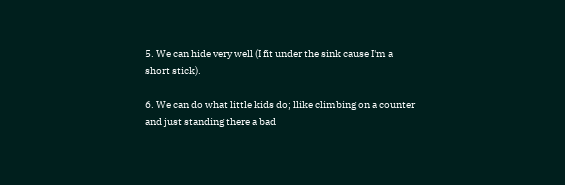5. We can hide very well (I fit under the sink cause I'm a short stick).

6. We can do what little kids do; llike climbing on a counter and just standing there a bad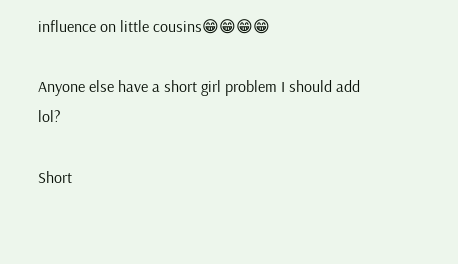influence on little cousins😁😁😁😁

Anyone else have a short girl problem I should add lol?

Short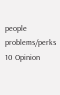people problems/perks
10 Opinion